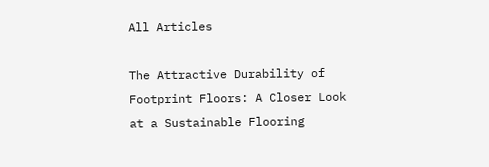All Articles

The Attractive Durability of Footprint Floors: A Closer Look at a Sustainable Flooring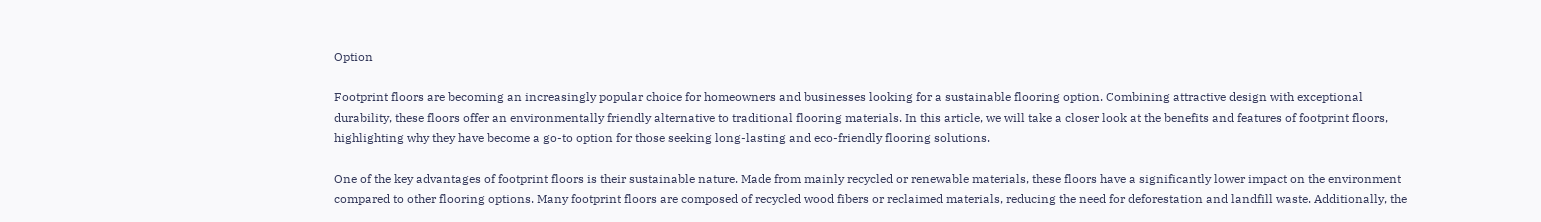Option

Footprint floors are becoming an increasingly popular choice for homeowners and businesses looking for a sustainable flooring option. Combining attractive design with exceptional durability, these floors offer an environmentally friendly alternative to traditional flooring materials. In this article, we will take a closer look at the benefits and features of footprint floors, highlighting why they have become a go-to option for those seeking long-lasting and eco-friendly flooring solutions.

One of the key advantages of footprint floors is their sustainable nature. Made from mainly recycled or renewable materials, these floors have a significantly lower impact on the environment compared to other flooring options. Many footprint floors are composed of recycled wood fibers or reclaimed materials, reducing the need for deforestation and landfill waste. Additionally, the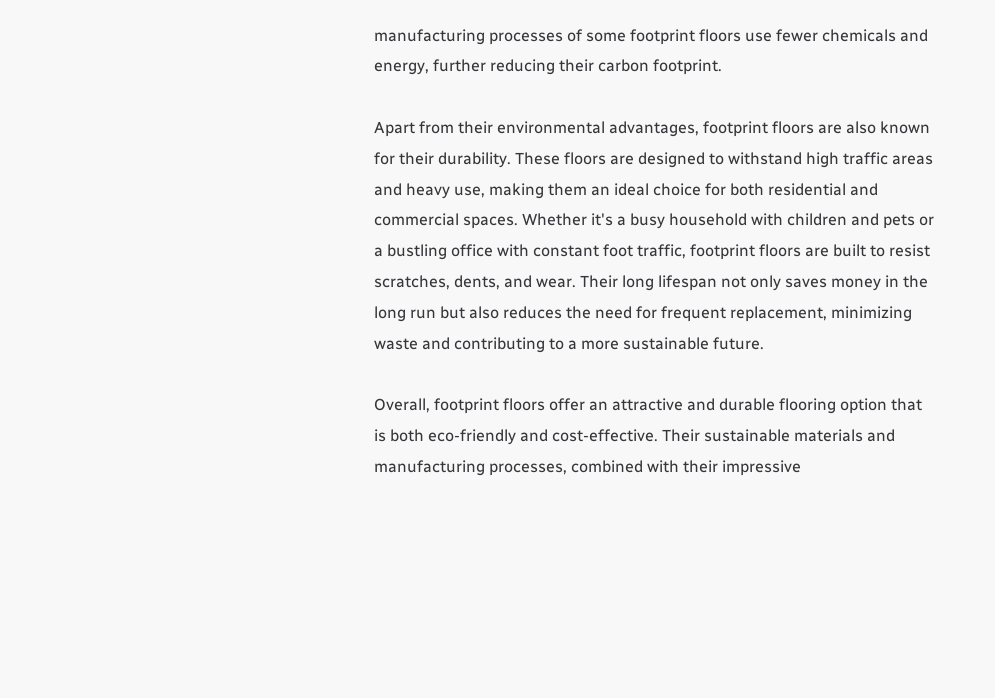manufacturing processes of some footprint floors use fewer chemicals and energy, further reducing their carbon footprint.

Apart from their environmental advantages, footprint floors are also known for their durability. These floors are designed to withstand high traffic areas and heavy use, making them an ideal choice for both residential and commercial spaces. Whether it's a busy household with children and pets or a bustling office with constant foot traffic, footprint floors are built to resist scratches, dents, and wear. Their long lifespan not only saves money in the long run but also reduces the need for frequent replacement, minimizing waste and contributing to a more sustainable future.

Overall, footprint floors offer an attractive and durable flooring option that is both eco-friendly and cost-effective. Their sustainable materials and manufacturing processes, combined with their impressive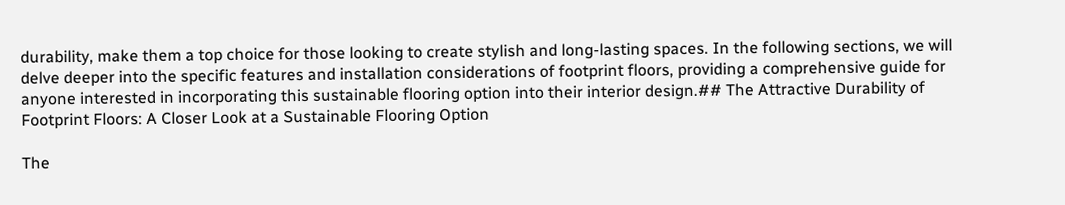durability, make them a top choice for those looking to create stylish and long-lasting spaces. In the following sections, we will delve deeper into the specific features and installation considerations of footprint floors, providing a comprehensive guide for anyone interested in incorporating this sustainable flooring option into their interior design.## The Attractive Durability of Footprint Floors: A Closer Look at a Sustainable Flooring Option

The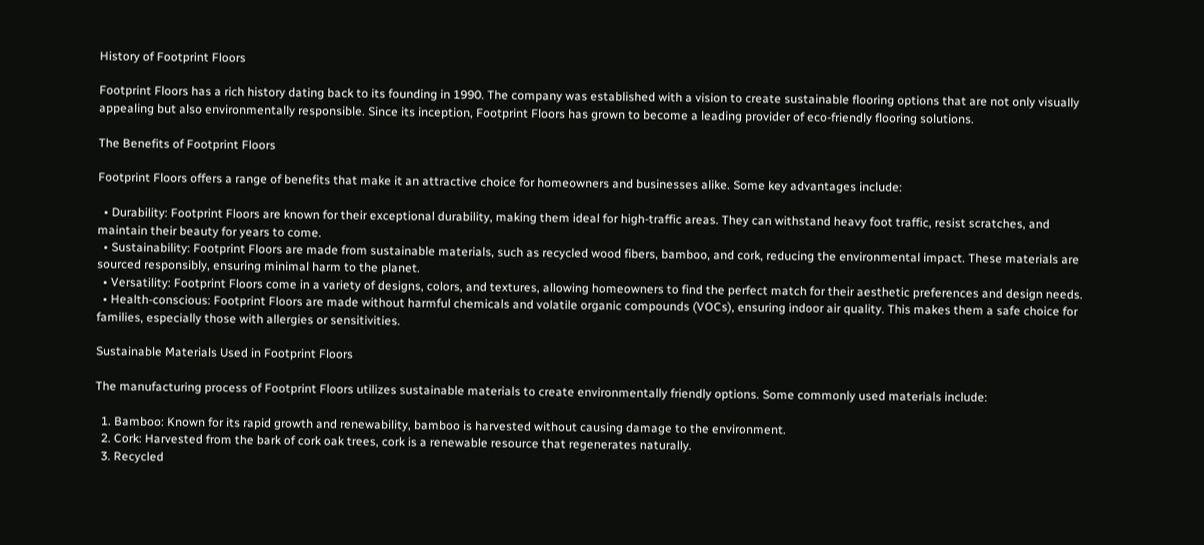History of Footprint Floors

Footprint Floors has a rich history dating back to its founding in 1990. The company was established with a vision to create sustainable flooring options that are not only visually appealing but also environmentally responsible. Since its inception, Footprint Floors has grown to become a leading provider of eco-friendly flooring solutions.

The Benefits of Footprint Floors

Footprint Floors offers a range of benefits that make it an attractive choice for homeowners and businesses alike. Some key advantages include:

  • Durability: Footprint Floors are known for their exceptional durability, making them ideal for high-traffic areas. They can withstand heavy foot traffic, resist scratches, and maintain their beauty for years to come.
  • Sustainability: Footprint Floors are made from sustainable materials, such as recycled wood fibers, bamboo, and cork, reducing the environmental impact. These materials are sourced responsibly, ensuring minimal harm to the planet.
  • Versatility: Footprint Floors come in a variety of designs, colors, and textures, allowing homeowners to find the perfect match for their aesthetic preferences and design needs.
  • Health-conscious: Footprint Floors are made without harmful chemicals and volatile organic compounds (VOCs), ensuring indoor air quality. This makes them a safe choice for families, especially those with allergies or sensitivities.

Sustainable Materials Used in Footprint Floors

The manufacturing process of Footprint Floors utilizes sustainable materials to create environmentally friendly options. Some commonly used materials include:

  1. Bamboo: Known for its rapid growth and renewability, bamboo is harvested without causing damage to the environment.
  2. Cork: Harvested from the bark of cork oak trees, cork is a renewable resource that regenerates naturally.
  3. Recycled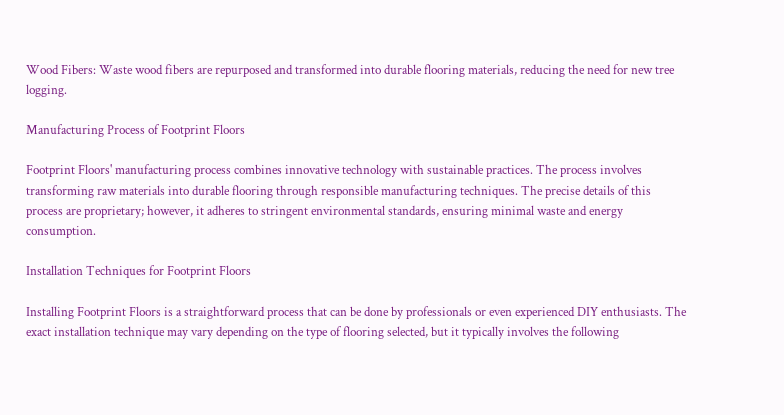Wood Fibers: Waste wood fibers are repurposed and transformed into durable flooring materials, reducing the need for new tree logging.

Manufacturing Process of Footprint Floors

Footprint Floors' manufacturing process combines innovative technology with sustainable practices. The process involves transforming raw materials into durable flooring through responsible manufacturing techniques. The precise details of this process are proprietary; however, it adheres to stringent environmental standards, ensuring minimal waste and energy consumption.

Installation Techniques for Footprint Floors

Installing Footprint Floors is a straightforward process that can be done by professionals or even experienced DIY enthusiasts. The exact installation technique may vary depending on the type of flooring selected, but it typically involves the following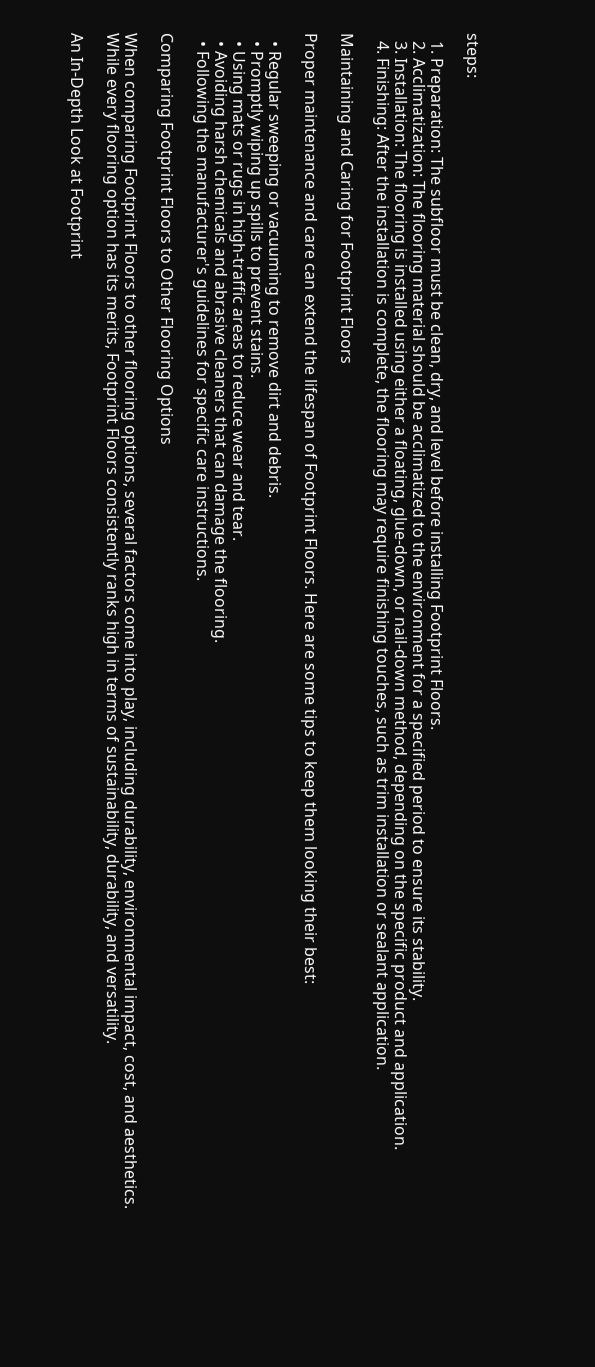steps:

  1. Preparation: The subfloor must be clean, dry, and level before installing Footprint Floors.
  2. Acclimatization: The flooring material should be acclimatized to the environment for a specified period to ensure its stability.
  3. Installation: The flooring is installed using either a floating, glue-down, or nail-down method, depending on the specific product and application.
  4. Finishing: After the installation is complete, the flooring may require finishing touches, such as trim installation or sealant application.

Maintaining and Caring for Footprint Floors

Proper maintenance and care can extend the lifespan of Footprint Floors. Here are some tips to keep them looking their best:

  • Regular sweeping or vacuuming to remove dirt and debris.
  • Promptly wiping up spills to prevent stains.
  • Using mats or rugs in high-traffic areas to reduce wear and tear.
  • Avoiding harsh chemicals and abrasive cleaners that can damage the flooring.
  • Following the manufacturer's guidelines for specific care instructions.

Comparing Footprint Floors to Other Flooring Options

When comparing Footprint Floors to other flooring options, several factors come into play, including durability, environmental impact, cost, and aesthetics. While every flooring option has its merits, Footprint Floors consistently ranks high in terms of sustainability, durability, and versatility.

An In-Depth Look at Footprint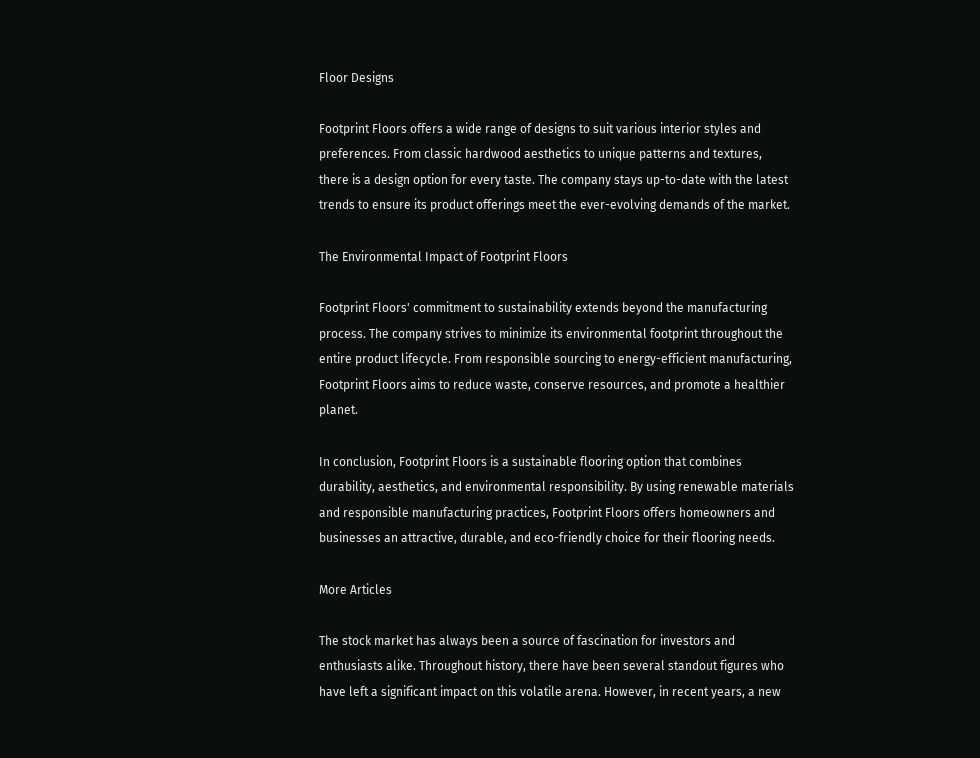Floor Designs

Footprint Floors offers a wide range of designs to suit various interior styles and preferences. From classic hardwood aesthetics to unique patterns and textures, there is a design option for every taste. The company stays up-to-date with the latest trends to ensure its product offerings meet the ever-evolving demands of the market.

The Environmental Impact of Footprint Floors

Footprint Floors' commitment to sustainability extends beyond the manufacturing process. The company strives to minimize its environmental footprint throughout the entire product lifecycle. From responsible sourcing to energy-efficient manufacturing, Footprint Floors aims to reduce waste, conserve resources, and promote a healthier planet.

In conclusion, Footprint Floors is a sustainable flooring option that combines durability, aesthetics, and environmental responsibility. By using renewable materials and responsible manufacturing practices, Footprint Floors offers homeowners and businesses an attractive, durable, and eco-friendly choice for their flooring needs.

More Articles

The stock market has always been a source of fascination for investors and enthusiasts alike. Throughout history, there have been several standout figures who have left a significant impact on this volatile arena. However, in recent years, a new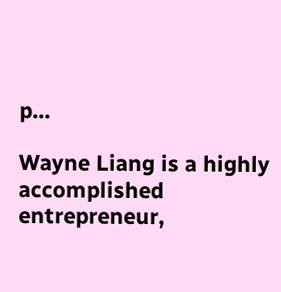p...

Wayne Liang is a highly accomplished entrepreneur,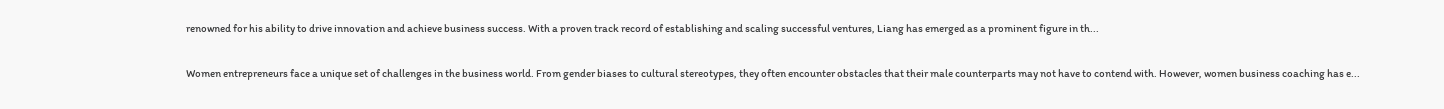renowned for his ability to drive innovation and achieve business success. With a proven track record of establishing and scaling successful ventures, Liang has emerged as a prominent figure in th...

Women entrepreneurs face a unique set of challenges in the business world. From gender biases to cultural stereotypes, they often encounter obstacles that their male counterparts may not have to contend with. However, women business coaching has e...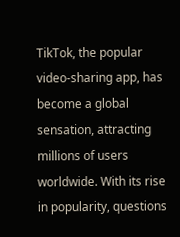TikTok, the popular video-sharing app, has become a global sensation, attracting millions of users worldwide. With its rise in popularity, questions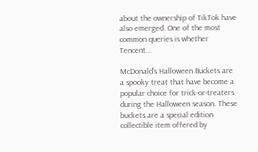about the ownership of TikTok have also emerged. One of the most common queries is whether Tencent...

McDonald's Halloween Buckets are a spooky treat that have become a popular choice for trick-or-treaters during the Halloween season. These buckets are a special edition collectible item offered by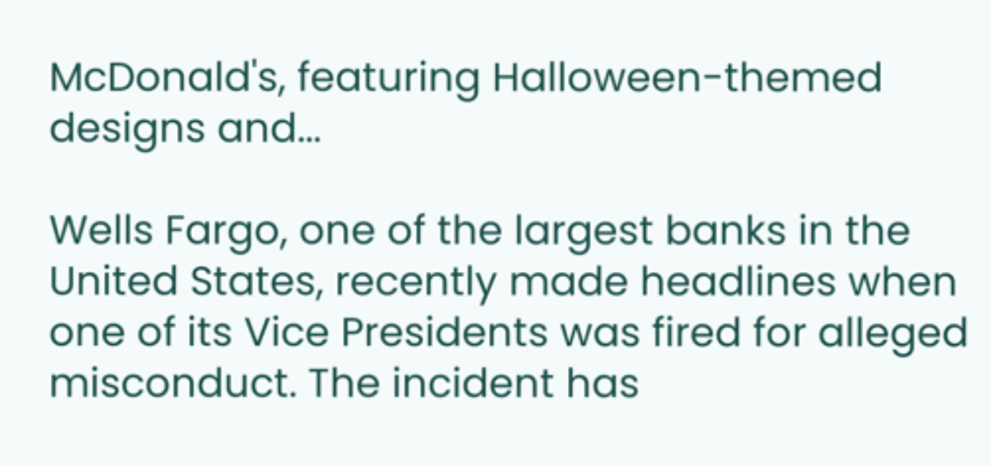McDonald's, featuring Halloween-themed designs and...

Wells Fargo, one of the largest banks in the United States, recently made headlines when one of its Vice Presidents was fired for alleged misconduct. The incident has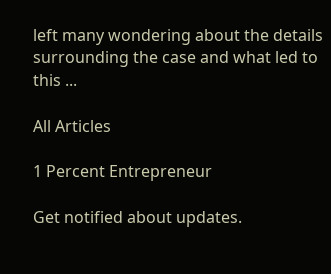left many wondering about the details surrounding the case and what led to this ...

All Articles

1 Percent Entrepreneur

Get notified about updates.